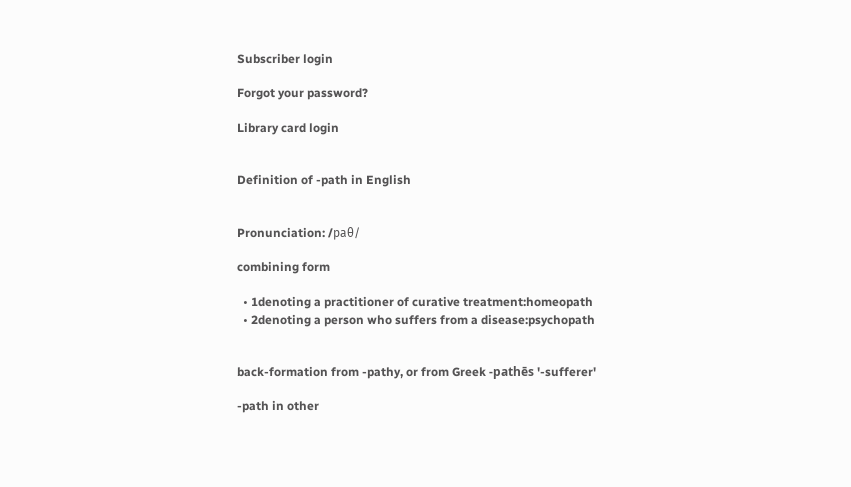Subscriber login

Forgot your password?

Library card login


Definition of -path in English


Pronunciation: /paθ/

combining form

  • 1denoting a practitioner of curative treatment:homeopath
  • 2denoting a person who suffers from a disease:psychopath


back-formation from -pathy, or from Greek -pathēs '-sufferer'

-path in other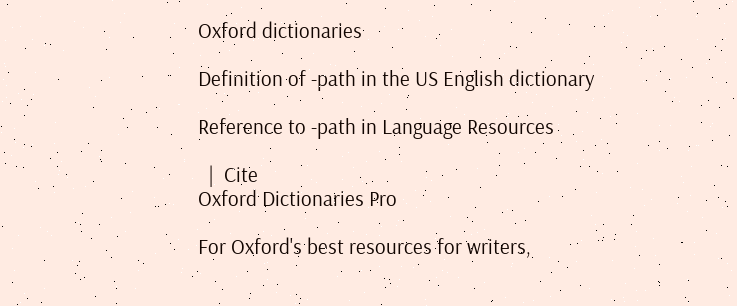Oxford dictionaries

Definition of -path in the US English dictionary

Reference to -path in Language Resources

  |  Cite
Oxford Dictionaries Pro

For Oxford's best resources for writers,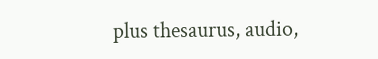plus thesaurus, audio,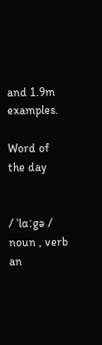and 1.9m examples.

Word of the day


/ ˈlɑːgə /
noun , verb
an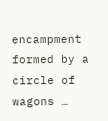encampment formed by a circle of wagons …